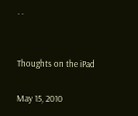. .


Thoughts on the iPad

May 15, 2010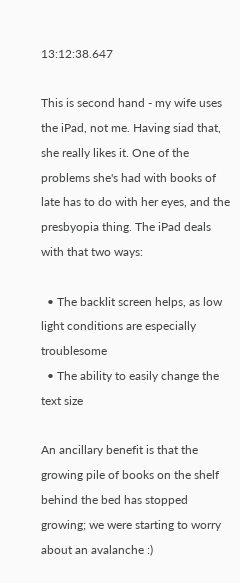13:12:38.647

This is second hand - my wife uses the iPad, not me. Having siad that, she really likes it. One of the problems she's had with books of late has to do with her eyes, and the presbyopia thing. The iPad deals with that two ways:

  • The backlit screen helps, as low light conditions are especially troublesome
  • The ability to easily change the text size

An ancillary benefit is that the growing pile of books on the shelf behind the bed has stopped growing; we were starting to worry about an avalanche :)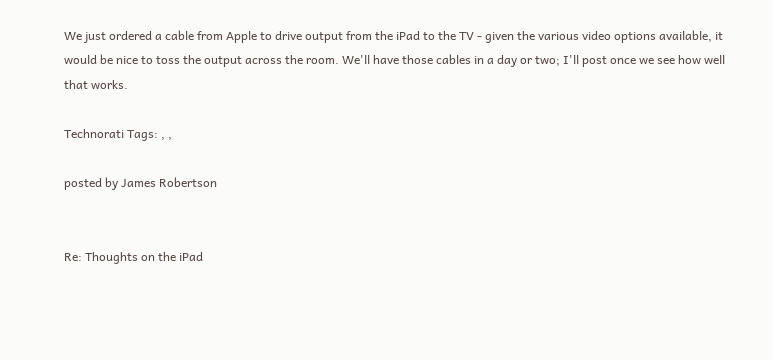We just ordered a cable from Apple to drive output from the iPad to the TV - given the various video options available, it would be nice to toss the output across the room. We'll have those cables in a day or two; I'll post once we see how well that works.

Technorati Tags: , ,

posted by James Robertson


Re: Thoughts on the iPad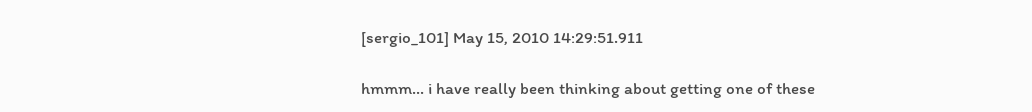[sergio_101] May 15, 2010 14:29:51.911

hmmm... i have really been thinking about getting one of these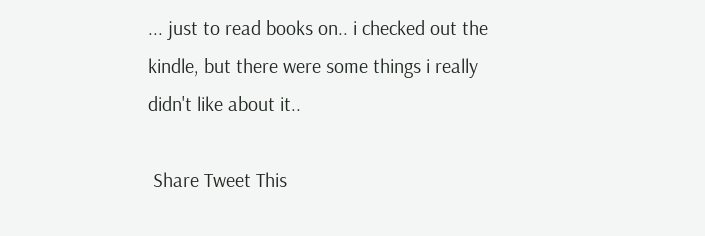... just to read books on.. i checked out the kindle, but there were some things i really didn't like about it..

 Share Tweet This